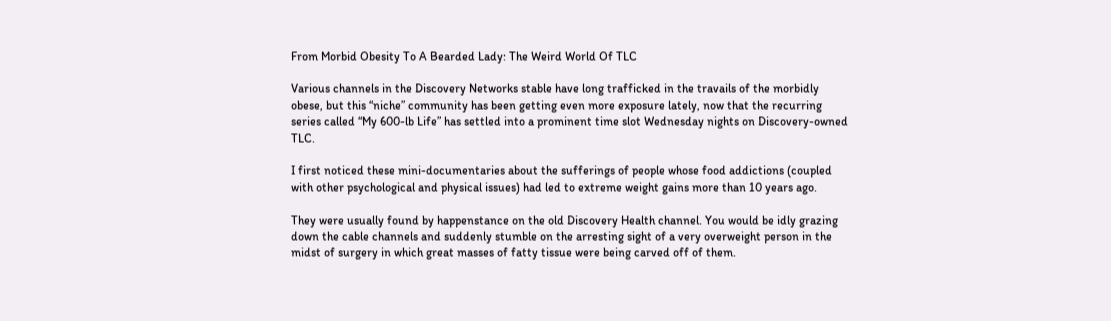From Morbid Obesity To A Bearded Lady: The Weird World Of TLC

Various channels in the Discovery Networks stable have long trafficked in the travails of the morbidly obese, but this “niche” community has been getting even more exposure lately, now that the recurring series called “My 600-lb Life” has settled into a prominent time slot Wednesday nights on Discovery-owned TLC.

I first noticed these mini-documentaries about the sufferings of people whose food addictions (coupled with other psychological and physical issues) had led to extreme weight gains more than 10 years ago.

They were usually found by happenstance on the old Discovery Health channel. You would be idly grazing down the cable channels and suddenly stumble on the arresting sight of a very overweight person in the midst of surgery in which great masses of fatty tissue were being carved off of them.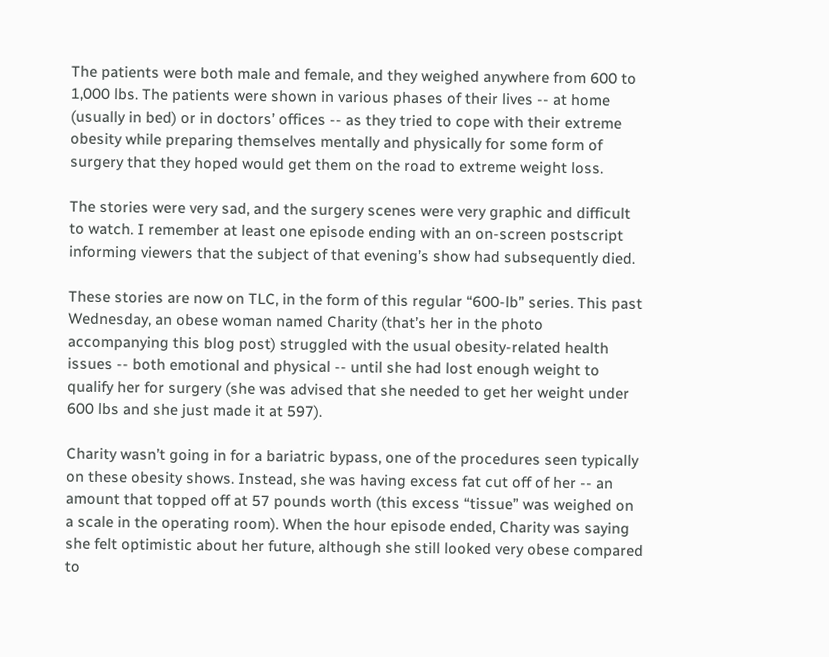The patients were both male and female, and they weighed anywhere from 600 to 1,000 lbs. The patients were shown in various phases of their lives -- at home (usually in bed) or in doctors’ offices -- as they tried to cope with their extreme obesity while preparing themselves mentally and physically for some form of surgery that they hoped would get them on the road to extreme weight loss.

The stories were very sad, and the surgery scenes were very graphic and difficult to watch. I remember at least one episode ending with an on-screen postscript informing viewers that the subject of that evening’s show had subsequently died.

These stories are now on TLC, in the form of this regular “600-lb” series. This past Wednesday, an obese woman named Charity (that’s her in the photo accompanying this blog post) struggled with the usual obesity-related health issues -- both emotional and physical -- until she had lost enough weight to qualify her for surgery (she was advised that she needed to get her weight under 600 lbs and she just made it at 597).

Charity wasn’t going in for a bariatric bypass, one of the procedures seen typically on these obesity shows. Instead, she was having excess fat cut off of her -- an amount that topped off at 57 pounds worth (this excess “tissue” was weighed on a scale in the operating room). When the hour episode ended, Charity was saying she felt optimistic about her future, although she still looked very obese compared to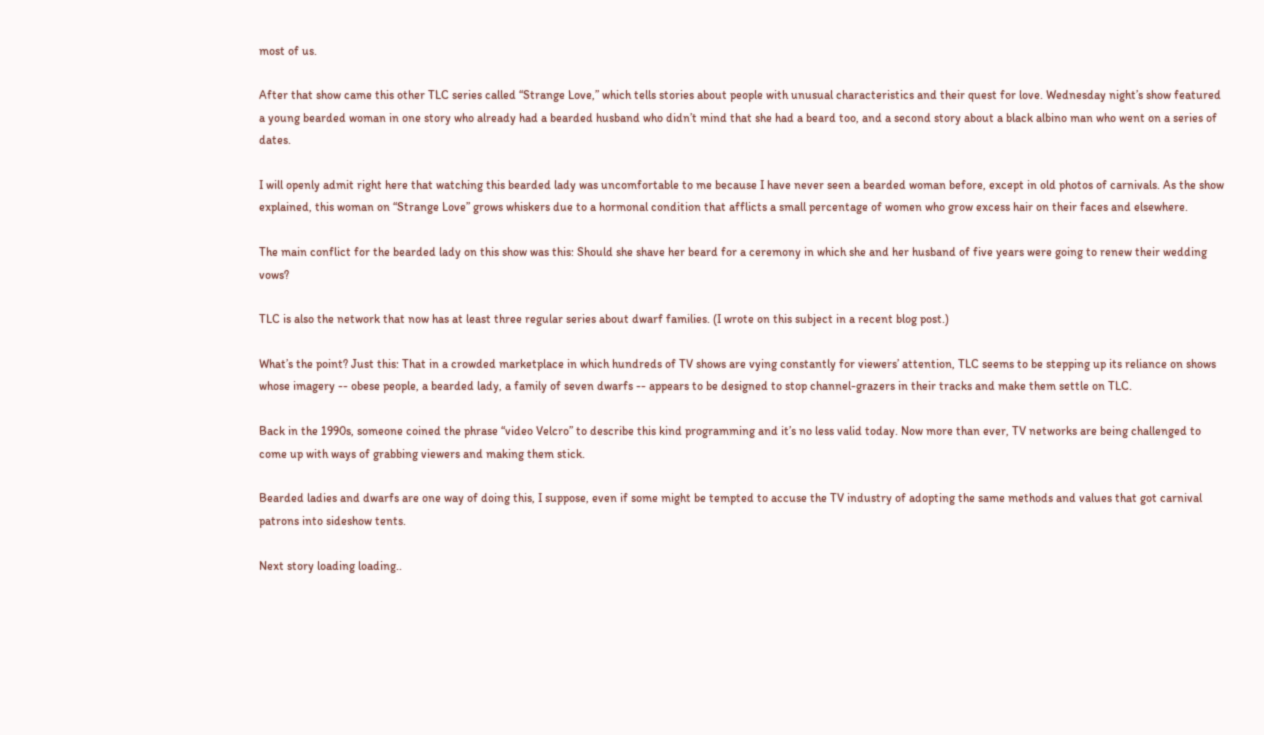most of us.

After that show came this other TLC series called “Strange Love,” which tells stories about people with unusual characteristics and their quest for love. Wednesday night’s show featured a young bearded woman in one story who already had a bearded husband who didn’t mind that she had a beard too, and a second story about a black albino man who went on a series of dates.

I will openly admit right here that watching this bearded lady was uncomfortable to me because I have never seen a bearded woman before, except in old photos of carnivals. As the show explained, this woman on “Strange Love” grows whiskers due to a hormonal condition that afflicts a small percentage of women who grow excess hair on their faces and elsewhere.

The main conflict for the bearded lady on this show was this: Should she shave her beard for a ceremony in which she and her husband of five years were going to renew their wedding vows?

TLC is also the network that now has at least three regular series about dwarf families. (I wrote on this subject in a recent blog post.)

What’s the point? Just this: That in a crowded marketplace in which hundreds of TV shows are vying constantly for viewers’ attention, TLC seems to be stepping up its reliance on shows whose imagery -- obese people, a bearded lady, a family of seven dwarfs -- appears to be designed to stop channel-grazers in their tracks and make them settle on TLC.

Back in the 1990s, someone coined the phrase “video Velcro” to describe this kind programming and it’s no less valid today. Now more than ever, TV networks are being challenged to come up with ways of grabbing viewers and making them stick.

Bearded ladies and dwarfs are one way of doing this, I suppose, even if some might be tempted to accuse the TV industry of adopting the same methods and values that got carnival patrons into sideshow tents.

Next story loading loading..